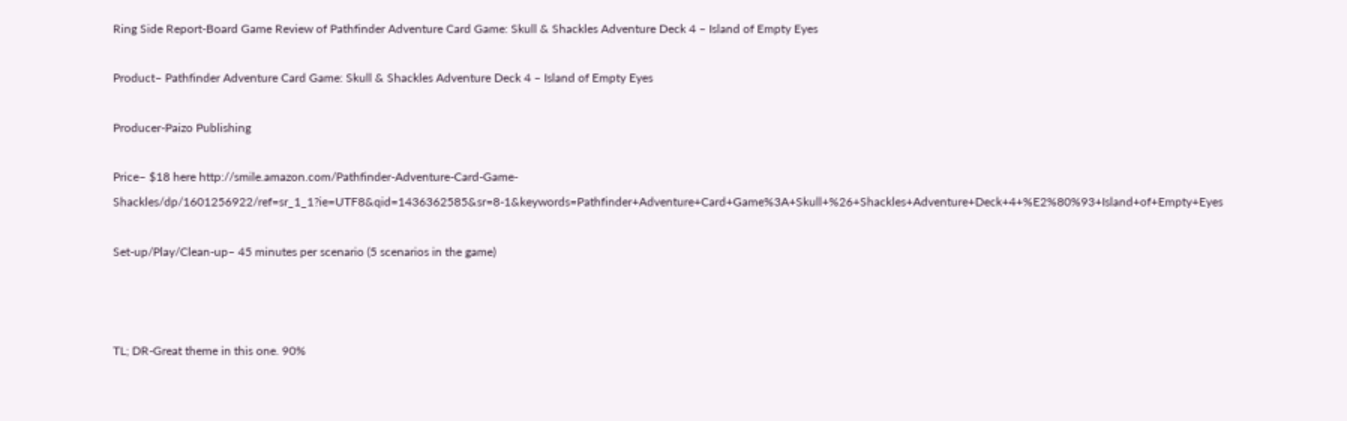Ring Side Report-Board Game Review of Pathfinder Adventure Card Game: Skull & Shackles Adventure Deck 4 – Island of Empty Eyes

Product– Pathfinder Adventure Card Game: Skull & Shackles Adventure Deck 4 – Island of Empty Eyes

Producer-Paizo Publishing

Price– $18 here http://smile.amazon.com/Pathfinder-Adventure-Card-Game-Shackles/dp/1601256922/ref=sr_1_1?ie=UTF8&qid=1436362585&sr=8-1&keywords=Pathfinder+Adventure+Card+Game%3A+Skull+%26+Shackles+Adventure+Deck+4+%E2%80%93+Island+of+Empty+Eyes

Set-up/Play/Clean-up– 45 minutes per scenario (5 scenarios in the game)



TL; DR-Great theme in this one. 90%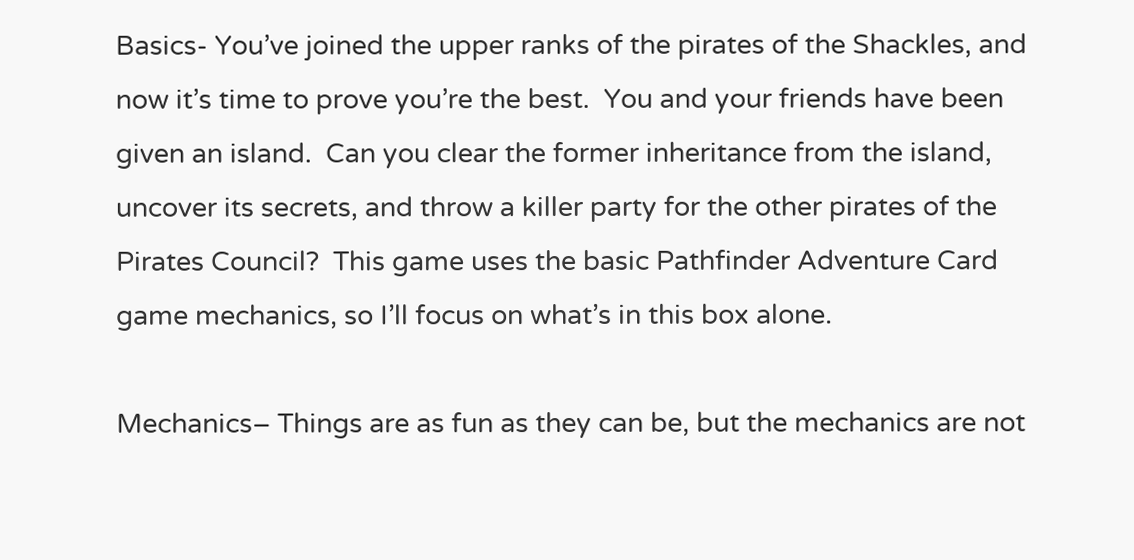Basics- You’ve joined the upper ranks of the pirates of the Shackles, and now it’s time to prove you’re the best.  You and your friends have been given an island.  Can you clear the former inheritance from the island, uncover its secrets, and throw a killer party for the other pirates of the Pirates Council?  This game uses the basic Pathfinder Adventure Card game mechanics, so I’ll focus on what’s in this box alone.

Mechanics– Things are as fun as they can be, but the mechanics are not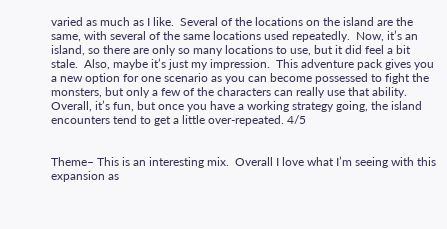varied as much as I like.  Several of the locations on the island are the same, with several of the same locations used repeatedly.  Now, it’s an island, so there are only so many locations to use, but it did feel a bit stale.  Also, maybe it’s just my impression.  This adventure pack gives you a new option for one scenario as you can become possessed to fight the monsters, but only a few of the characters can really use that ability.  Overall, it’s fun, but once you have a working strategy going, the island encounters tend to get a little over-repeated. 4/5


Theme– This is an interesting mix.  Overall I love what I’m seeing with this expansion as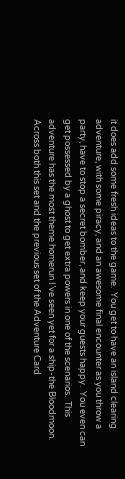it does add some fresh ideas to the game.  You get to have an island clearing adventure, with some piracy, and an awesome final encounter as you throw a party, have to stop a secret bomber, and keep your guests happy.  You even can get possessed by a ghost to get extra powers in one of the scenarios.  This adventure has the most theme homerun I’ve seen yet for a ship-the Bloodmoon.  Across both this set and the previous set of the Adventure Card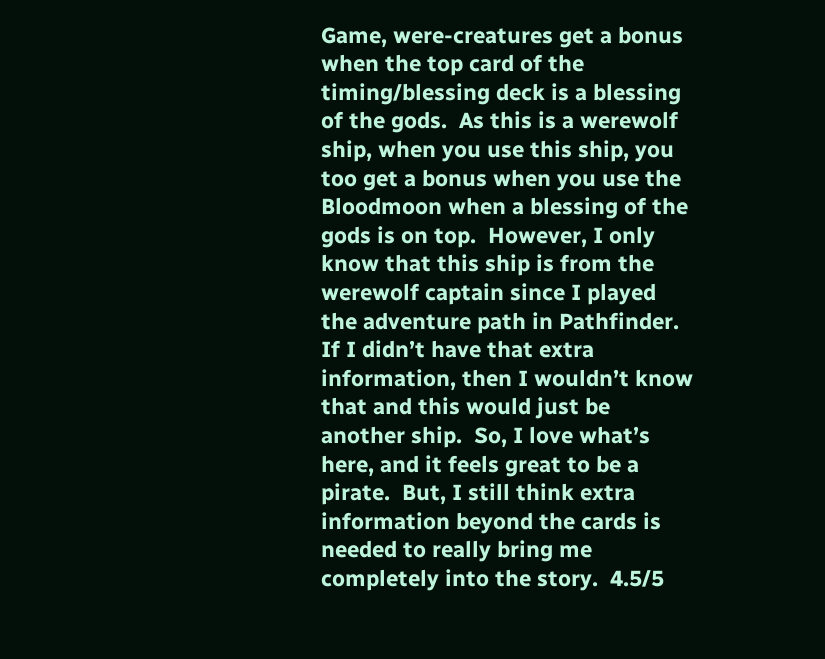Game, were-creatures get a bonus when the top card of the timing/blessing deck is a blessing of the gods.  As this is a werewolf ship, when you use this ship, you too get a bonus when you use the Bloodmoon when a blessing of the gods is on top.  However, I only know that this ship is from the werewolf captain since I played the adventure path in Pathfinder.  If I didn’t have that extra information, then I wouldn’t know that and this would just be another ship.  So, I love what’s here, and it feels great to be a pirate.  But, I still think extra information beyond the cards is needed to really bring me completely into the story.  4.5/5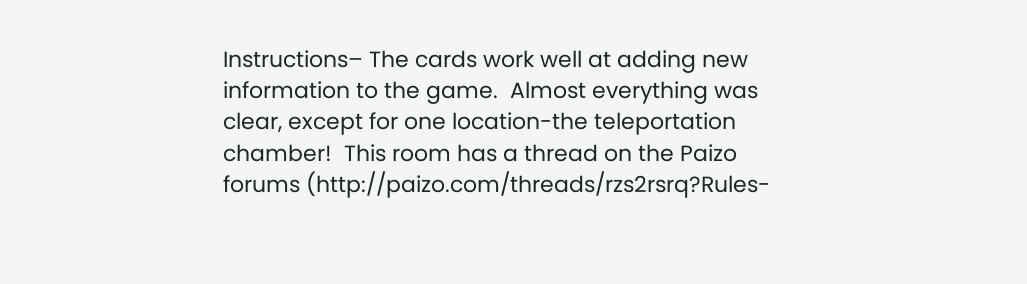Instructions– The cards work well at adding new information to the game.  Almost everything was clear, except for one location-the teleportation chamber!  This room has a thread on the Paizo forums (http://paizo.com/threads/rzs2rsrq?Rules-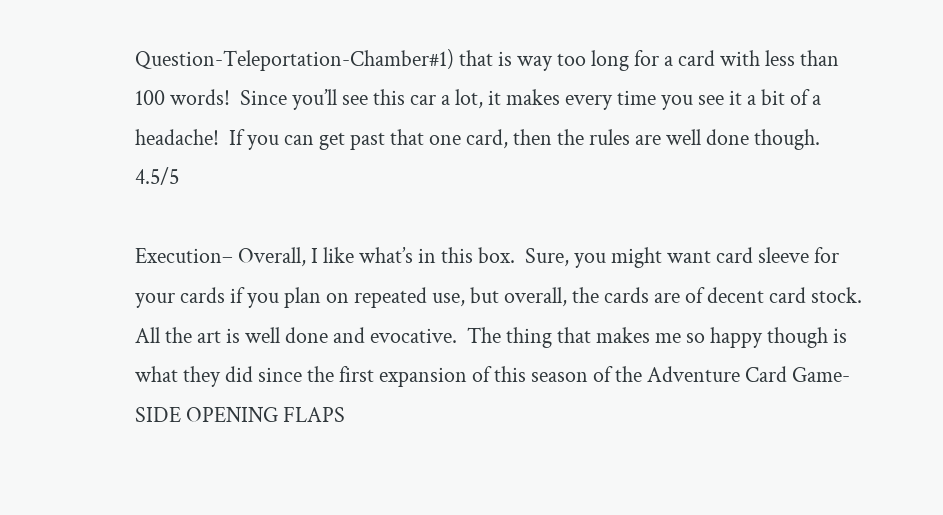Question-Teleportation-Chamber#1) that is way too long for a card with less than 100 words!  Since you’ll see this car a lot, it makes every time you see it a bit of a headache!  If you can get past that one card, then the rules are well done though.   4.5/5

Execution– Overall, I like what’s in this box.  Sure, you might want card sleeve for your cards if you plan on repeated use, but overall, the cards are of decent card stock.  All the art is well done and evocative.  The thing that makes me so happy though is what they did since the first expansion of this season of the Adventure Card Game-SIDE OPENING FLAPS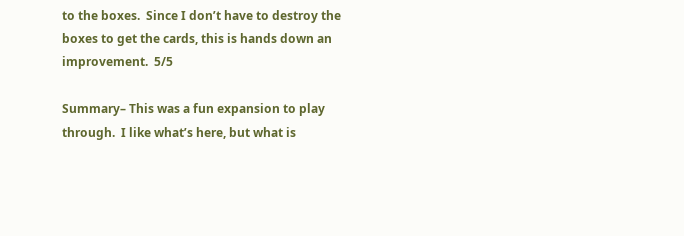to the boxes.  Since I don’t have to destroy the boxes to get the cards, this is hands down an improvement.  5/5

Summary– This was a fun expansion to play through.  I like what’s here, but what is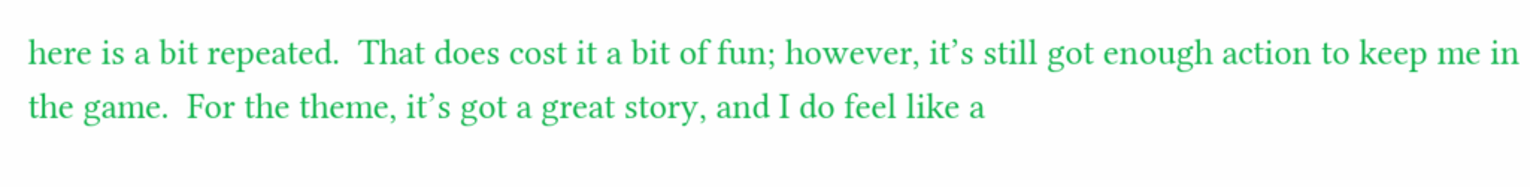here is a bit repeated.  That does cost it a bit of fun; however, it’s still got enough action to keep me in the game.  For the theme, it’s got a great story, and I do feel like a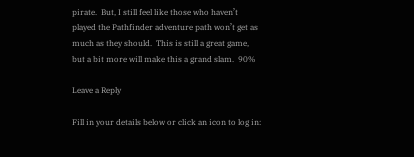pirate.  But, I still feel like those who haven’t played the Pathfinder adventure path won’t get as much as they should.  This is still a great game, but a bit more will make this a grand slam.  90%

Leave a Reply

Fill in your details below or click an icon to log in: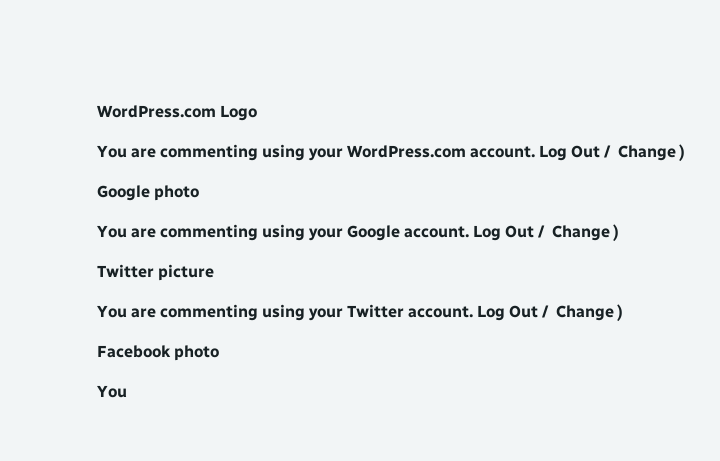WordPress.com Logo

You are commenting using your WordPress.com account. Log Out /  Change )

Google photo

You are commenting using your Google account. Log Out /  Change )

Twitter picture

You are commenting using your Twitter account. Log Out /  Change )

Facebook photo

You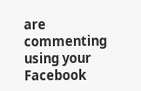are commenting using your Facebook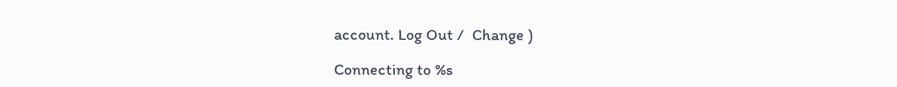account. Log Out /  Change )

Connecting to %s